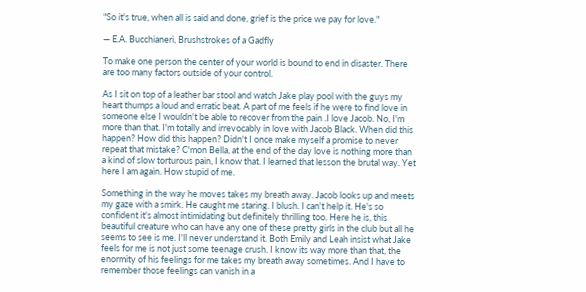"So it's true, when all is said and done, grief is the price we pay for love."

― E.A. Bucchianeri, Brushstrokes of a Gadfly

To make one person the center of your world is bound to end in disaster. There are too many factors outside of your control.

As I sit on top of a leather bar stool and watch Jake play pool with the guys my heart thumps a loud and erratic beat. A part of me feels if he were to find love in someone else I wouldn't be able to recover from the pain .I love Jacob. No, I'm more than that. I'm totally and irrevocably in love with Jacob Black. When did this happen? How did this happen? Didn't I once make myself a promise to never repeat that mistake? C'mon Bella, at the end of the day love is nothing more than a kind of slow torturous pain, I know that. I learned that lesson the brutal way. Yet here I am again. How stupid of me.

Something in the way he moves takes my breath away. Jacob looks up and meets my gaze with a smirk. He caught me staring. I blush. I can't help it. He's so confident it's almost intimidating but definitely thrilling too. Here he is, this beautiful creature who can have any one of these pretty girls in the club but all he seems to see is me. I'll never understand it. Both Emily and Leah insist what Jake feels for me is not just some teenage crush. I know its way more than that, the enormity of his feelings for me takes my breath away sometimes. And I have to remember those feelings can vanish in a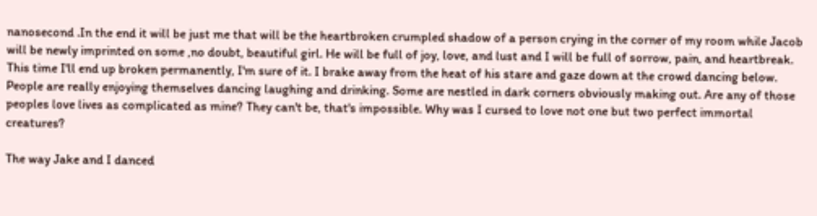nanosecond .In the end it will be just me that will be the heartbroken crumpled shadow of a person crying in the corner of my room while Jacob will be newly imprinted on some ,no doubt, beautiful girl. He will be full of joy, love, and lust and I will be full of sorrow, pain, and heartbreak. This time I'll end up broken permanently, I'm sure of it. I brake away from the heat of his stare and gaze down at the crowd dancing below. People are really enjoying themselves dancing laughing and drinking. Some are nestled in dark corners obviously making out. Are any of those peoples love lives as complicated as mine? They can't be, that's impossible. Why was I cursed to love not one but two perfect immortal creatures?

The way Jake and I danced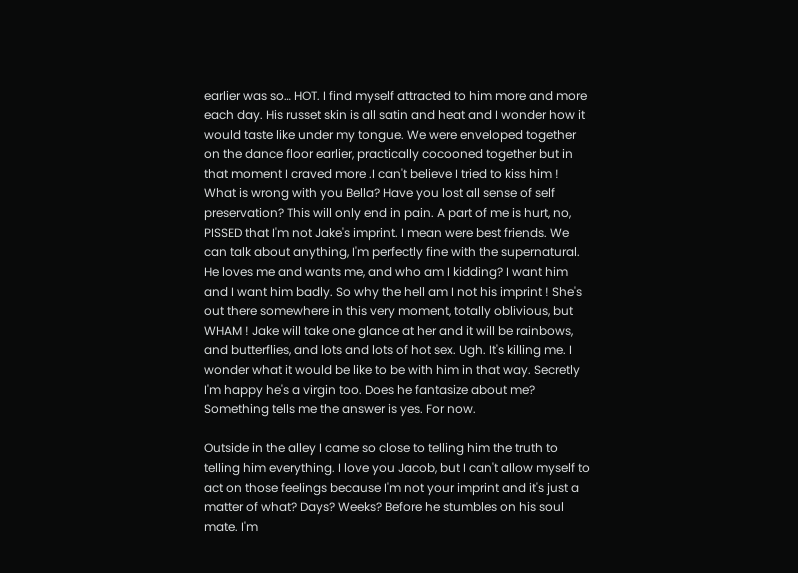earlier was so… HOT. I find myself attracted to him more and more each day. His russet skin is all satin and heat and I wonder how it would taste like under my tongue. We were enveloped together on the dance floor earlier, practically cocooned together but in that moment I craved more .I can't believe I tried to kiss him ! What is wrong with you Bella? Have you lost all sense of self preservation? This will only end in pain. A part of me is hurt, no, PISSED that I'm not Jake's imprint. I mean were best friends. We can talk about anything, I'm perfectly fine with the supernatural. He loves me and wants me, and who am I kidding? I want him and I want him badly. So why the hell am I not his imprint ! She's out there somewhere in this very moment, totally oblivious, but WHAM ! Jake will take one glance at her and it will be rainbows, and butterflies, and lots and lots of hot sex. Ugh. It's killing me. I wonder what it would be like to be with him in that way. Secretly I'm happy he's a virgin too. Does he fantasize about me? Something tells me the answer is yes. For now.

Outside in the alley I came so close to telling him the truth to telling him everything. I love you Jacob, but I can't allow myself to act on those feelings because I'm not your imprint and it's just a matter of what? Days? Weeks? Before he stumbles on his soul mate. I'm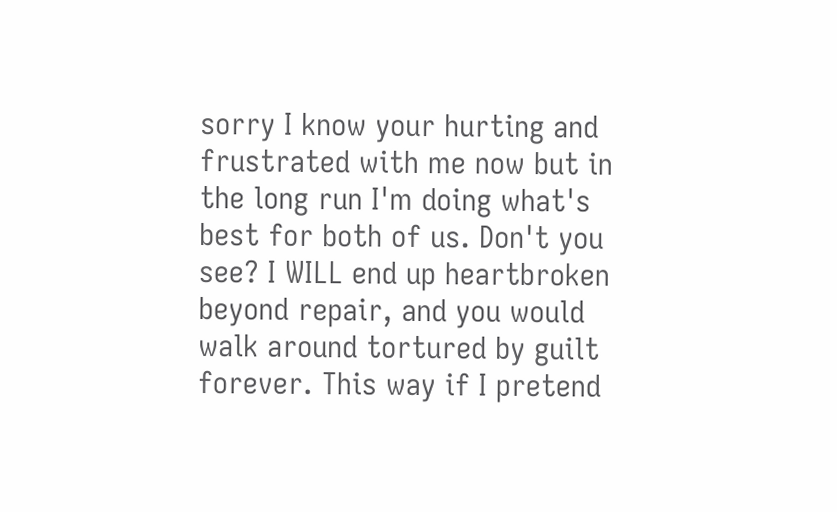sorry I know your hurting and frustrated with me now but in the long run I'm doing what's best for both of us. Don't you see? I WILL end up heartbroken beyond repair, and you would walk around tortured by guilt forever. This way if I pretend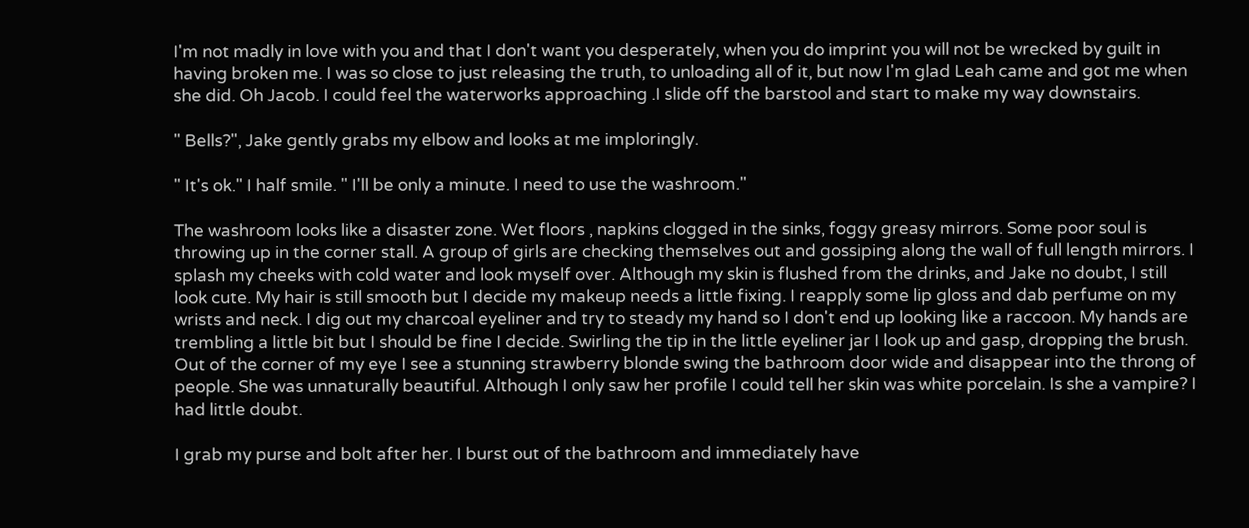I'm not madly in love with you and that I don't want you desperately, when you do imprint you will not be wrecked by guilt in having broken me. I was so close to just releasing the truth, to unloading all of it, but now I'm glad Leah came and got me when she did. Oh Jacob. I could feel the waterworks approaching .I slide off the barstool and start to make my way downstairs.

" Bells?", Jake gently grabs my elbow and looks at me imploringly.

" It's ok." I half smile. " I'll be only a minute. I need to use the washroom."

The washroom looks like a disaster zone. Wet floors , napkins clogged in the sinks, foggy greasy mirrors. Some poor soul is throwing up in the corner stall. A group of girls are checking themselves out and gossiping along the wall of full length mirrors. I splash my cheeks with cold water and look myself over. Although my skin is flushed from the drinks, and Jake no doubt, I still look cute. My hair is still smooth but I decide my makeup needs a little fixing. I reapply some lip gloss and dab perfume on my wrists and neck. I dig out my charcoal eyeliner and try to steady my hand so I don't end up looking like a raccoon. My hands are trembling a little bit but I should be fine I decide. Swirling the tip in the little eyeliner jar I look up and gasp, dropping the brush. Out of the corner of my eye I see a stunning strawberry blonde swing the bathroom door wide and disappear into the throng of people. She was unnaturally beautiful. Although I only saw her profile I could tell her skin was white porcelain. Is she a vampire? I had little doubt.

I grab my purse and bolt after her. I burst out of the bathroom and immediately have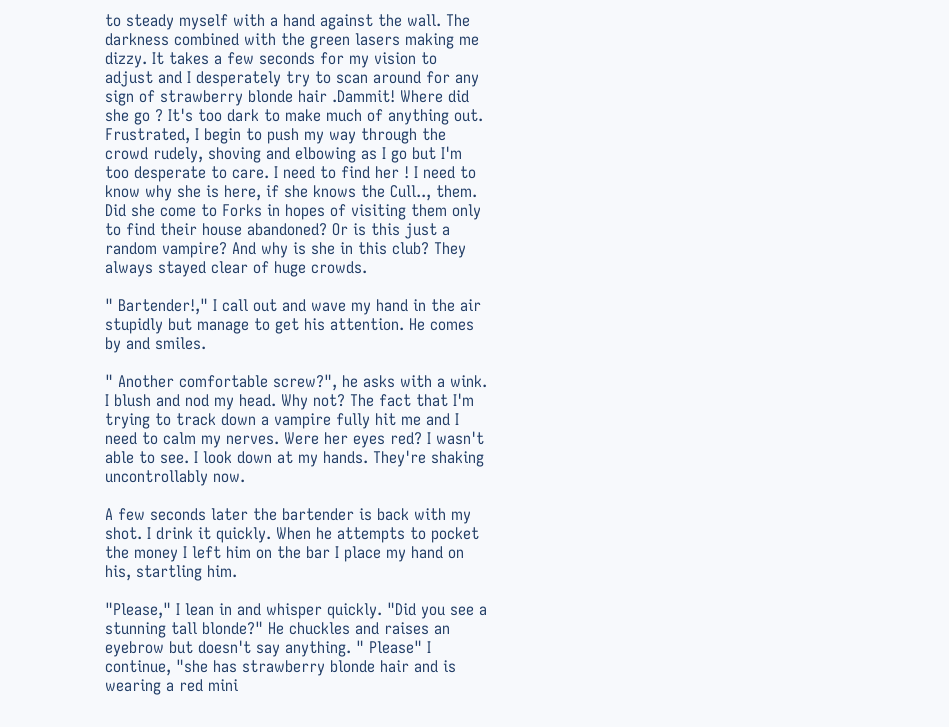to steady myself with a hand against the wall. The darkness combined with the green lasers making me dizzy. It takes a few seconds for my vision to adjust and I desperately try to scan around for any sign of strawberry blonde hair .Dammit! Where did she go ? It's too dark to make much of anything out. Frustrated, I begin to push my way through the crowd rudely, shoving and elbowing as I go but I'm too desperate to care. I need to find her ! I need to know why she is here, if she knows the Cull.., them. Did she come to Forks in hopes of visiting them only to find their house abandoned? Or is this just a random vampire? And why is she in this club? They always stayed clear of huge crowds.

" Bartender!," I call out and wave my hand in the air stupidly but manage to get his attention. He comes by and smiles.

" Another comfortable screw?", he asks with a wink. I blush and nod my head. Why not? The fact that I'm trying to track down a vampire fully hit me and I need to calm my nerves. Were her eyes red? I wasn't able to see. I look down at my hands. They're shaking uncontrollably now.

A few seconds later the bartender is back with my shot. I drink it quickly. When he attempts to pocket the money I left him on the bar I place my hand on his, startling him.

"Please," I lean in and whisper quickly. "Did you see a stunning tall blonde?" He chuckles and raises an eyebrow but doesn't say anything. " Please" I continue, "she has strawberry blonde hair and is wearing a red mini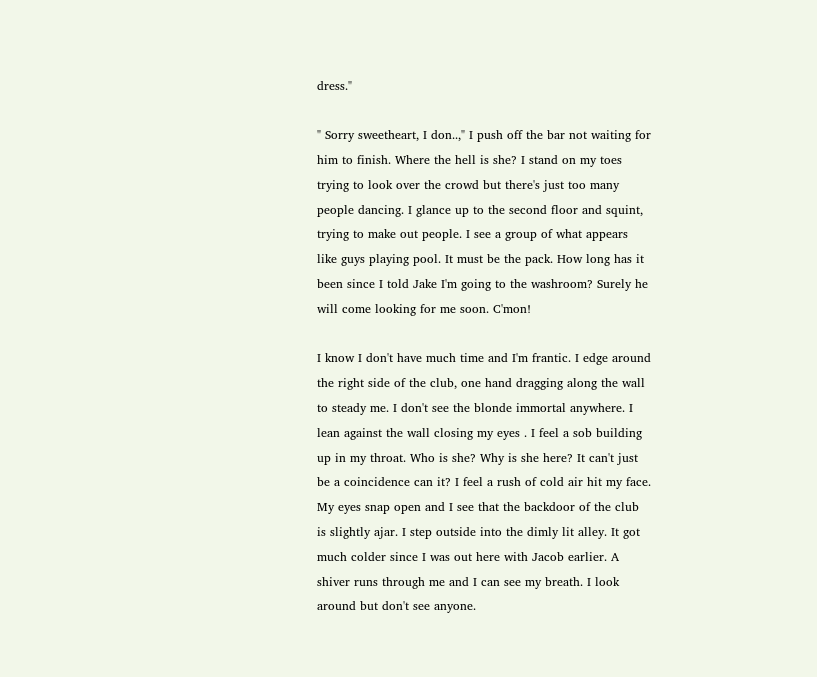dress."

" Sorry sweetheart, I don..," I push off the bar not waiting for him to finish. Where the hell is she? I stand on my toes trying to look over the crowd but there's just too many people dancing. I glance up to the second floor and squint, trying to make out people. I see a group of what appears like guys playing pool. It must be the pack. How long has it been since I told Jake I'm going to the washroom? Surely he will come looking for me soon. C'mon!

I know I don't have much time and I'm frantic. I edge around the right side of the club, one hand dragging along the wall to steady me. I don't see the blonde immortal anywhere. I lean against the wall closing my eyes . I feel a sob building up in my throat. Who is she? Why is she here? It can't just be a coincidence can it? I feel a rush of cold air hit my face. My eyes snap open and I see that the backdoor of the club is slightly ajar. I step outside into the dimly lit alley. It got much colder since I was out here with Jacob earlier. A shiver runs through me and I can see my breath. I look around but don't see anyone.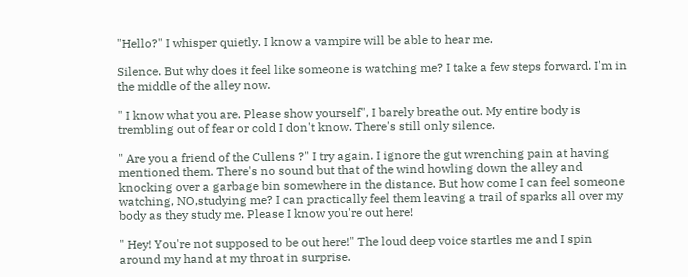"Hello?" I whisper quietly. I know a vampire will be able to hear me.

Silence. But why does it feel like someone is watching me? I take a few steps forward. I'm in the middle of the alley now.

" I know what you are. Please show yourself", I barely breathe out. My entire body is trembling out of fear or cold I don't know. There's still only silence.

" Are you a friend of the Cullens ?" I try again. I ignore the gut wrenching pain at having mentioned them. There's no sound but that of the wind howling down the alley and knocking over a garbage bin somewhere in the distance. But how come I can feel someone watching, NO,studying me? I can practically feel them leaving a trail of sparks all over my body as they study me. Please I know you're out here!

" Hey! You're not supposed to be out here!" The loud deep voice startles me and I spin around my hand at my throat in surprise.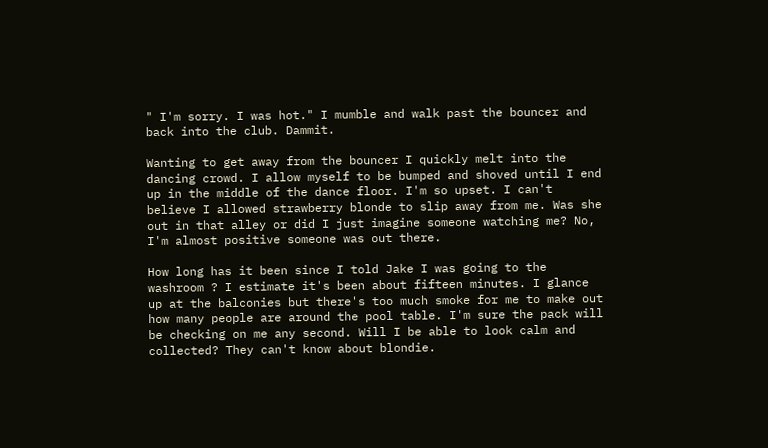" I'm sorry. I was hot." I mumble and walk past the bouncer and back into the club. Dammit.

Wanting to get away from the bouncer I quickly melt into the dancing crowd. I allow myself to be bumped and shoved until I end up in the middle of the dance floor. I'm so upset. I can't believe I allowed strawberry blonde to slip away from me. Was she out in that alley or did I just imagine someone watching me? No, I'm almost positive someone was out there.

How long has it been since I told Jake I was going to the washroom ? I estimate it's been about fifteen minutes. I glance up at the balconies but there's too much smoke for me to make out how many people are around the pool table. I'm sure the pack will be checking on me any second. Will I be able to look calm and collected? They can't know about blondie.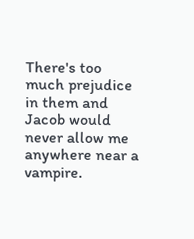There's too much prejudice in them and Jacob would never allow me anywhere near a vampire.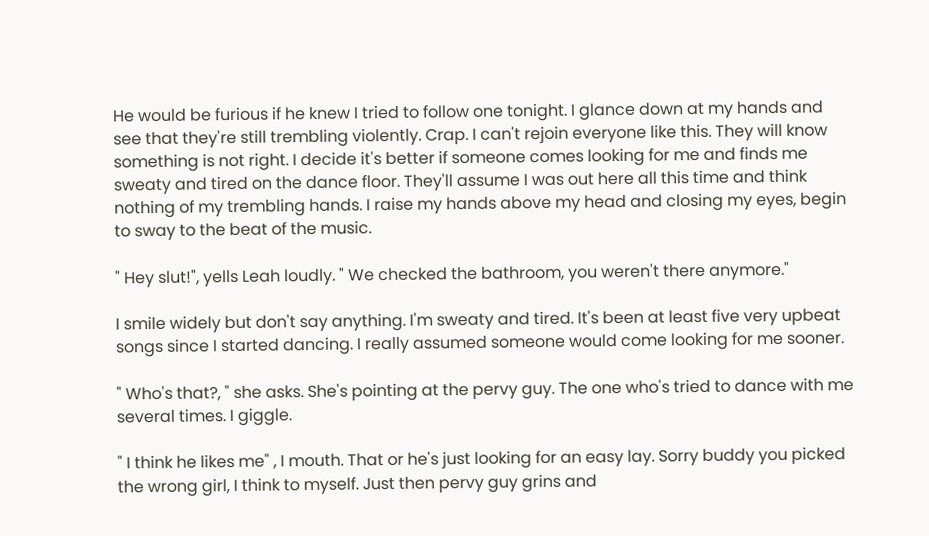He would be furious if he knew I tried to follow one tonight. I glance down at my hands and see that they're still trembling violently. Crap. I can't rejoin everyone like this. They will know something is not right. I decide it's better if someone comes looking for me and finds me sweaty and tired on the dance floor. They'll assume I was out here all this time and think nothing of my trembling hands. I raise my hands above my head and closing my eyes, begin to sway to the beat of the music.

" Hey slut!", yells Leah loudly. " We checked the bathroom, you weren't there anymore."

I smile widely but don't say anything. I'm sweaty and tired. It's been at least five very upbeat songs since I started dancing. I really assumed someone would come looking for me sooner.

" Who's that?, " she asks. She's pointing at the pervy guy. The one who's tried to dance with me several times. I giggle.

" I think he likes me" , I mouth. That or he's just looking for an easy lay. Sorry buddy you picked the wrong girl, I think to myself. Just then pervy guy grins and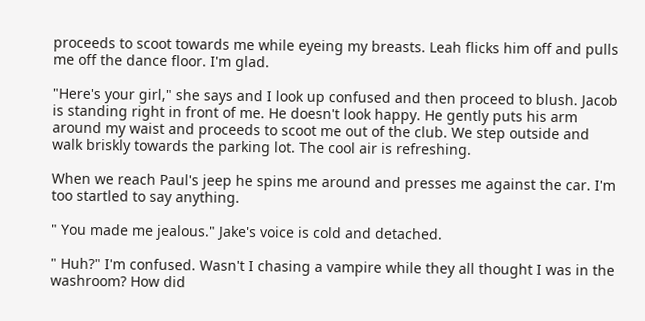proceeds to scoot towards me while eyeing my breasts. Leah flicks him off and pulls me off the dance floor. I'm glad.

"Here's your girl," she says and I look up confused and then proceed to blush. Jacob is standing right in front of me. He doesn't look happy. He gently puts his arm around my waist and proceeds to scoot me out of the club. We step outside and walk briskly towards the parking lot. The cool air is refreshing.

When we reach Paul's jeep he spins me around and presses me against the car. I'm too startled to say anything.

" You made me jealous." Jake's voice is cold and detached.

" Huh?" I'm confused. Wasn't I chasing a vampire while they all thought I was in the washroom? How did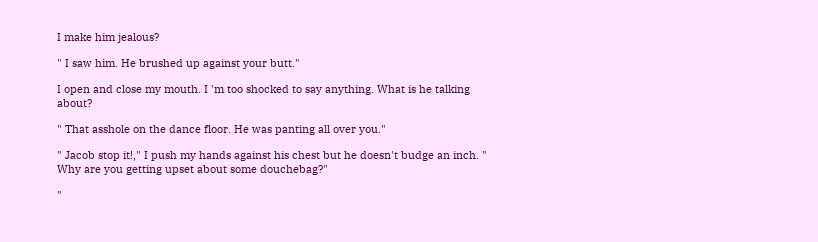I make him jealous?

" I saw him. He brushed up against your butt."

I open and close my mouth. I 'm too shocked to say anything. What is he talking about?

" That asshole on the dance floor. He was panting all over you."

" Jacob stop it!," I push my hands against his chest but he doesn't budge an inch. " Why are you getting upset about some douchebag?"

"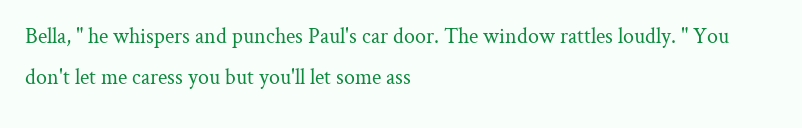Bella, " he whispers and punches Paul's car door. The window rattles loudly. " You don't let me caress you but you'll let some ass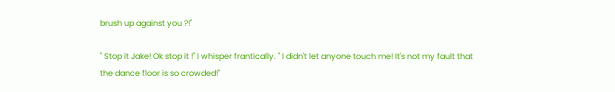brush up against you ?!"

" Stop it Jake! Ok stop it !" I whisper frantically. " I didn't let anyone touch me! It's not my fault that the dance floor is so crowded!"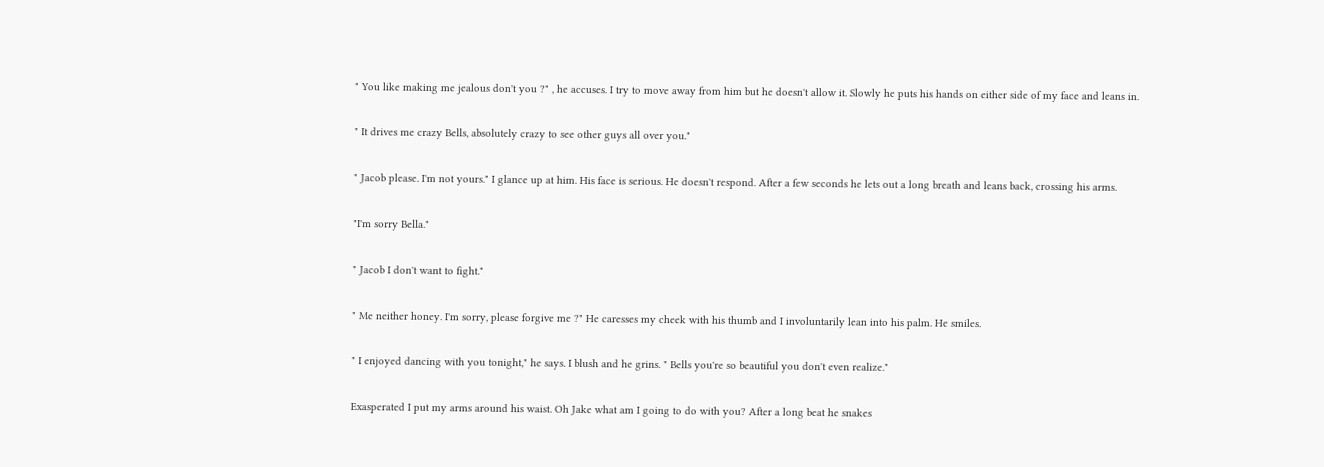" You like making me jealous don't you ?" , he accuses. I try to move away from him but he doesn't allow it. Slowly he puts his hands on either side of my face and leans in.

" It drives me crazy Bells, absolutely crazy to see other guys all over you."

" Jacob please. I'm not yours." I glance up at him. His face is serious. He doesn't respond. After a few seconds he lets out a long breath and leans back, crossing his arms.

"I'm sorry Bella."

" Jacob I don't want to fight."

" Me neither honey. I'm sorry, please forgive me ?" He caresses my cheek with his thumb and I involuntarily lean into his palm. He smiles.

" I enjoyed dancing with you tonight," he says. I blush and he grins. " Bells you're so beautiful you don't even realize."

Exasperated I put my arms around his waist. Oh Jake what am I going to do with you? After a long beat he snakes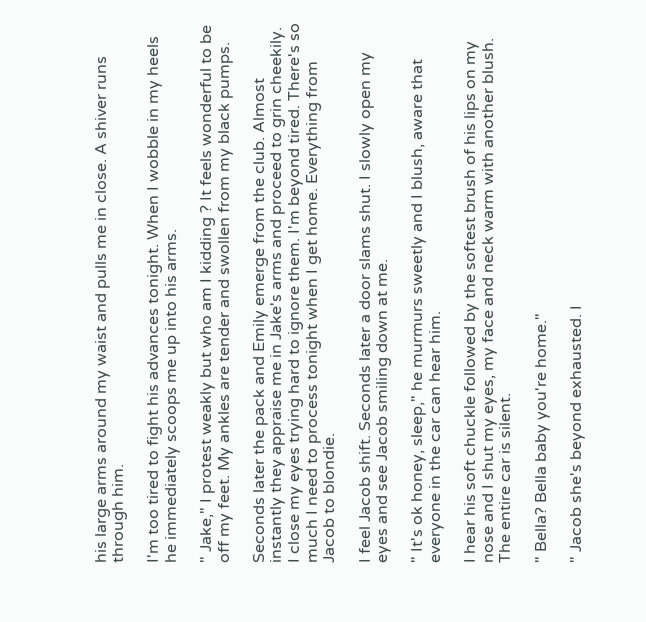his large arms around my waist and pulls me in close. A shiver runs through him.

I'm too tired to fight his advances tonight. When I wobble in my heels he immediately scoops me up into his arms.

" Jake," I protest weakly but who am I kidding ? It feels wonderful to be off my feet. My ankles are tender and swollen from my black pumps.

Seconds later the pack and Emily emerge from the club. Almost instantly they appraise me in Jake's arms and proceed to grin cheekily. I close my eyes trying hard to ignore them. I'm beyond tired. There's so much I need to process tonight when I get home. Everything from Jacob to blondie.

I feel Jacob shift. Seconds later a door slams shut. I slowly open my eyes and see Jacob smiling down at me.

" It's ok honey, sleep," he murmurs sweetly and I blush, aware that everyone in the car can hear him.

I hear his soft chuckle followed by the softest brush of his lips on my nose and I shut my eyes, my face and neck warm with another blush. The entire car is silent.

" Bella? Bella baby you're home."

" Jacob she's beyond exhausted. I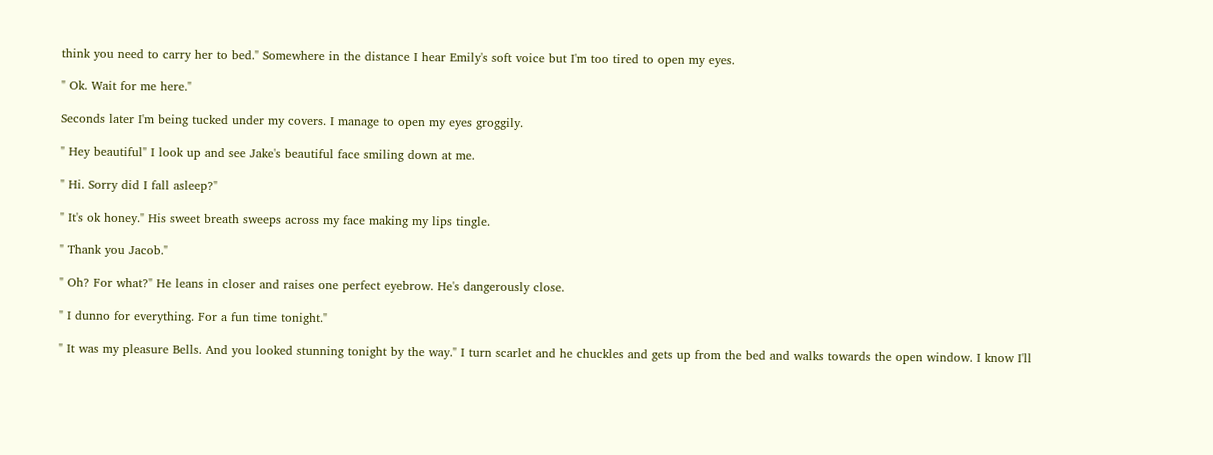think you need to carry her to bed." Somewhere in the distance I hear Emily's soft voice but I'm too tired to open my eyes.

" Ok. Wait for me here."

Seconds later I'm being tucked under my covers. I manage to open my eyes groggily.

" Hey beautiful" I look up and see Jake's beautiful face smiling down at me.

" Hi. Sorry did I fall asleep?"

" It's ok honey." His sweet breath sweeps across my face making my lips tingle.

" Thank you Jacob."

" Oh? For what?" He leans in closer and raises one perfect eyebrow. He's dangerously close.

" I dunno for everything. For a fun time tonight."

" It was my pleasure Bells. And you looked stunning tonight by the way." I turn scarlet and he chuckles and gets up from the bed and walks towards the open window. I know I'll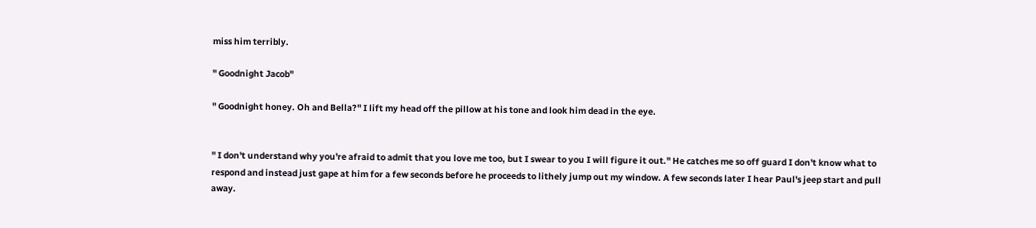miss him terribly.

" Goodnight Jacob"

" Goodnight honey. Oh and Bella?" I lift my head off the pillow at his tone and look him dead in the eye.


" I don't understand why you're afraid to admit that you love me too, but I swear to you I will figure it out." He catches me so off guard I don't know what to respond and instead just gape at him for a few seconds before he proceeds to lithely jump out my window. A few seconds later I hear Paul's jeep start and pull away.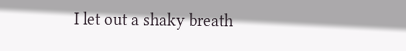I let out a shaky breath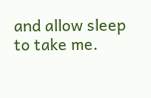and allow sleep to take me.